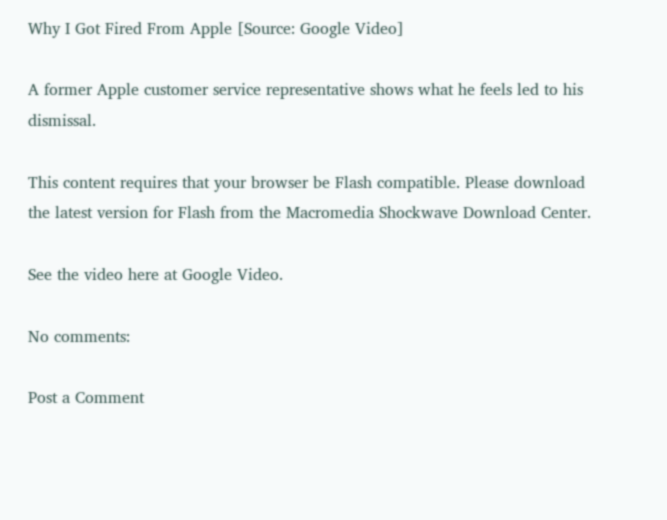Why I Got Fired From Apple [Source: Google Video]

A former Apple customer service representative shows what he feels led to his dismissal.

This content requires that your browser be Flash compatible. Please download the latest version for Flash from the Macromedia Shockwave Download Center.

See the video here at Google Video.

No comments:

Post a Comment